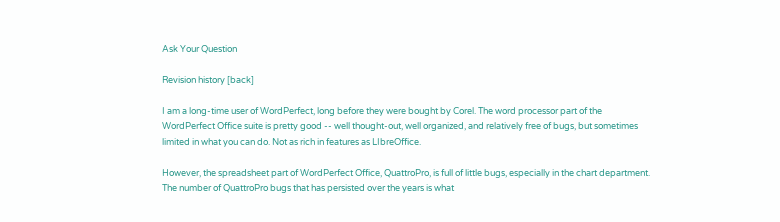Ask Your Question

Revision history [back]

I am a long-time user of WordPerfect, long before they were bought by Corel. The word processor part of the WordPerfect Office suite is pretty good -- well thought-out, well organized, and relatively free of bugs, but sometimes limited in what you can do. Not as rich in features as LIbreOffice.

However, the spreadsheet part of WordPerfect Office, QuattroPro, is full of little bugs, especially in the chart department. The number of QuattroPro bugs that has persisted over the years is what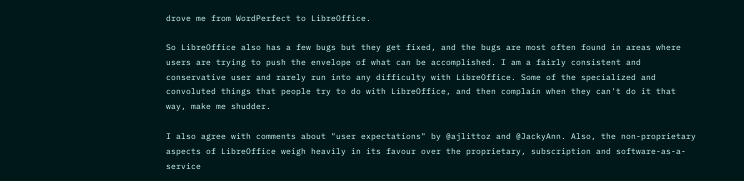drove me from WordPerfect to LibreOffice.

So LibreOffice also has a few bugs but they get fixed, and the bugs are most often found in areas where users are trying to push the envelope of what can be accomplished. I am a fairly consistent and conservative user and rarely run into any difficulty with LibreOffice. Some of the specialized and convoluted things that people try to do with LibreOffice, and then complain when they can't do it that way, make me shudder.

I also agree with comments about "user expectations" by @ajlittoz and @JackyAnn. Also, the non-proprietary aspects of LibreOffice weigh heavily in its favour over the proprietary, subscription and software-as-a-service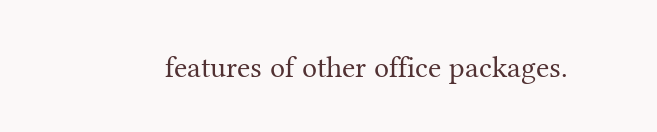features of other office packages.